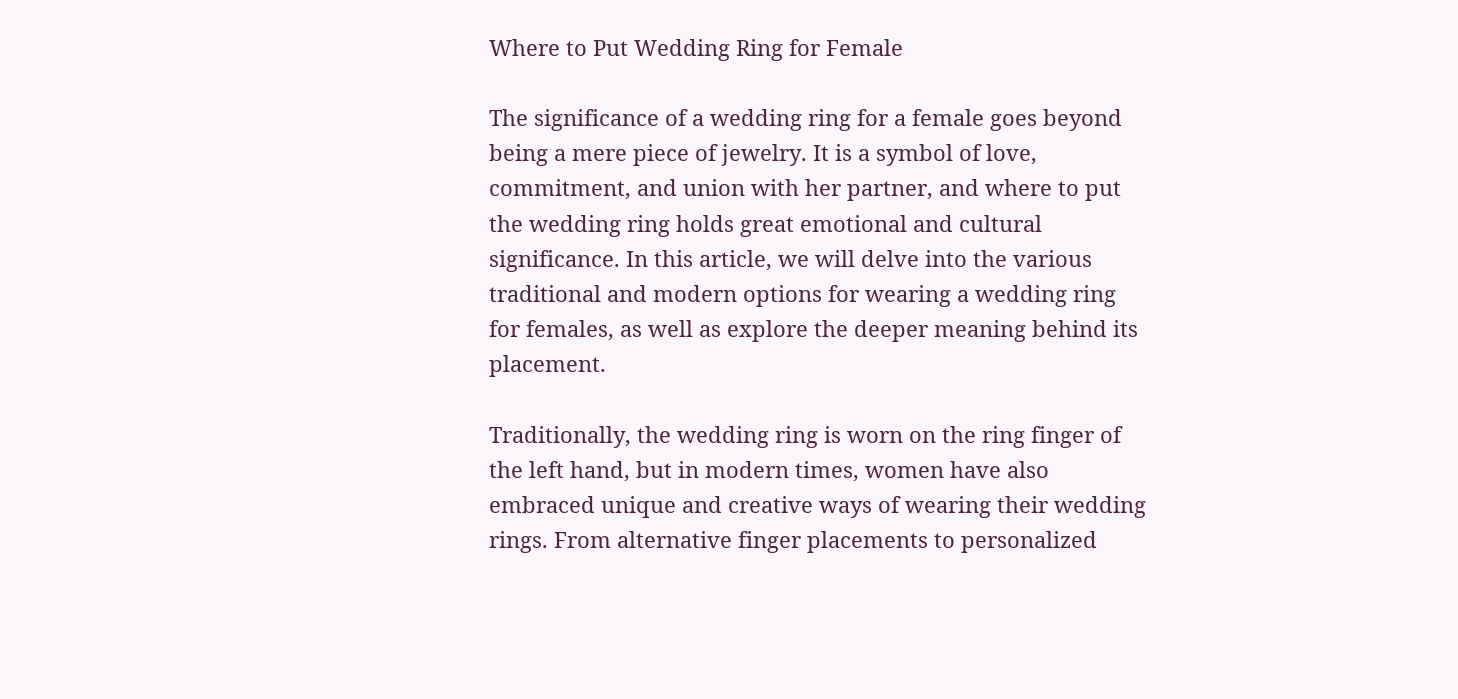Where to Put Wedding Ring for Female

The significance of a wedding ring for a female goes beyond being a mere piece of jewelry. It is a symbol of love, commitment, and union with her partner, and where to put the wedding ring holds great emotional and cultural significance. In this article, we will delve into the various traditional and modern options for wearing a wedding ring for females, as well as explore the deeper meaning behind its placement.

Traditionally, the wedding ring is worn on the ring finger of the left hand, but in modern times, women have also embraced unique and creative ways of wearing their wedding rings. From alternative finger placements to personalized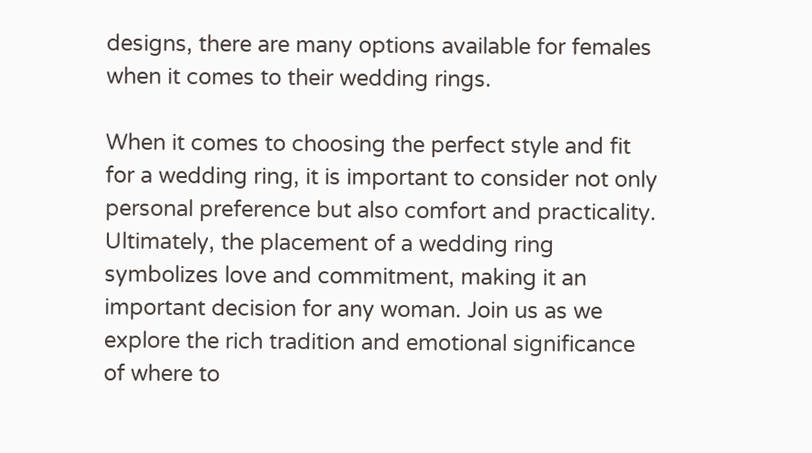designs, there are many options available for females when it comes to their wedding rings.

When it comes to choosing the perfect style and fit for a wedding ring, it is important to consider not only personal preference but also comfort and practicality. Ultimately, the placement of a wedding ring symbolizes love and commitment, making it an important decision for any woman. Join us as we explore the rich tradition and emotional significance of where to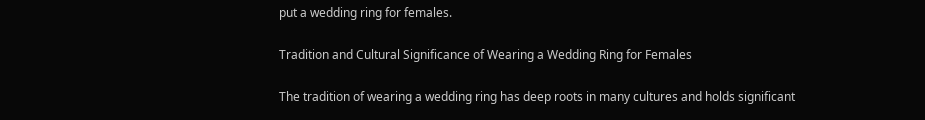put a wedding ring for females.

Tradition and Cultural Significance of Wearing a Wedding Ring for Females

The tradition of wearing a wedding ring has deep roots in many cultures and holds significant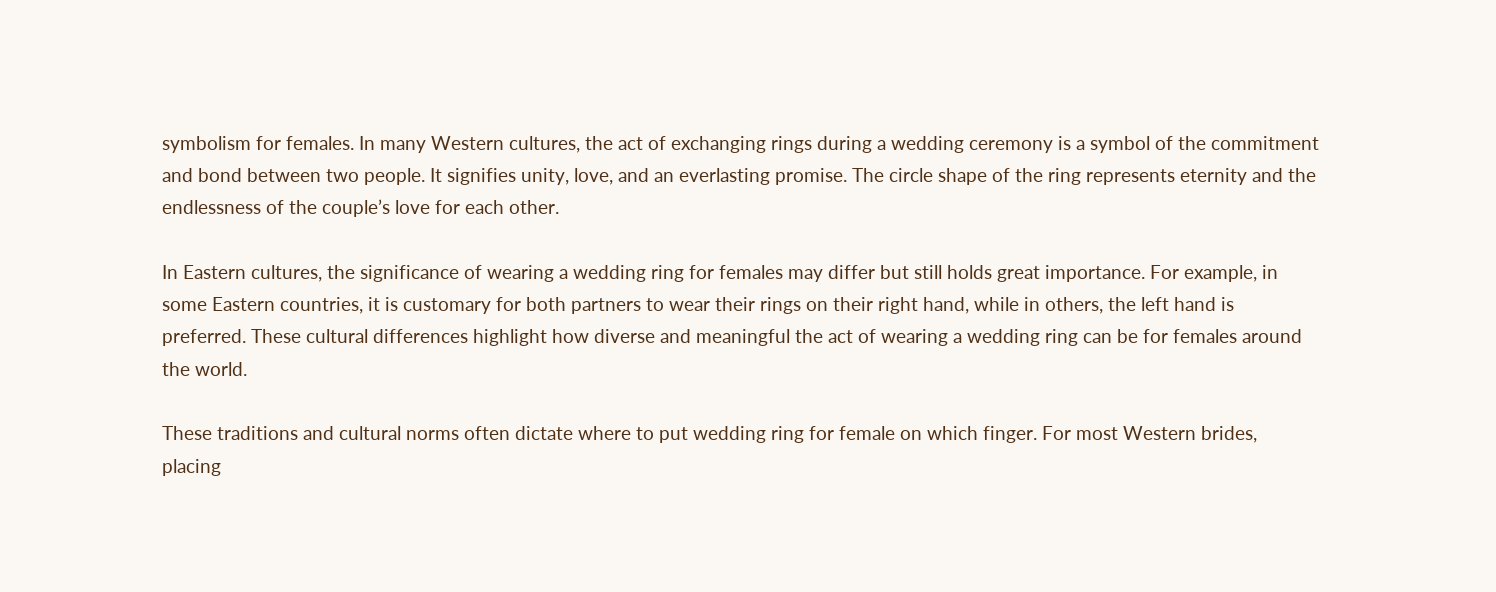symbolism for females. In many Western cultures, the act of exchanging rings during a wedding ceremony is a symbol of the commitment and bond between two people. It signifies unity, love, and an everlasting promise. The circle shape of the ring represents eternity and the endlessness of the couple’s love for each other.

In Eastern cultures, the significance of wearing a wedding ring for females may differ but still holds great importance. For example, in some Eastern countries, it is customary for both partners to wear their rings on their right hand, while in others, the left hand is preferred. These cultural differences highlight how diverse and meaningful the act of wearing a wedding ring can be for females around the world.

These traditions and cultural norms often dictate where to put wedding ring for female on which finger. For most Western brides, placing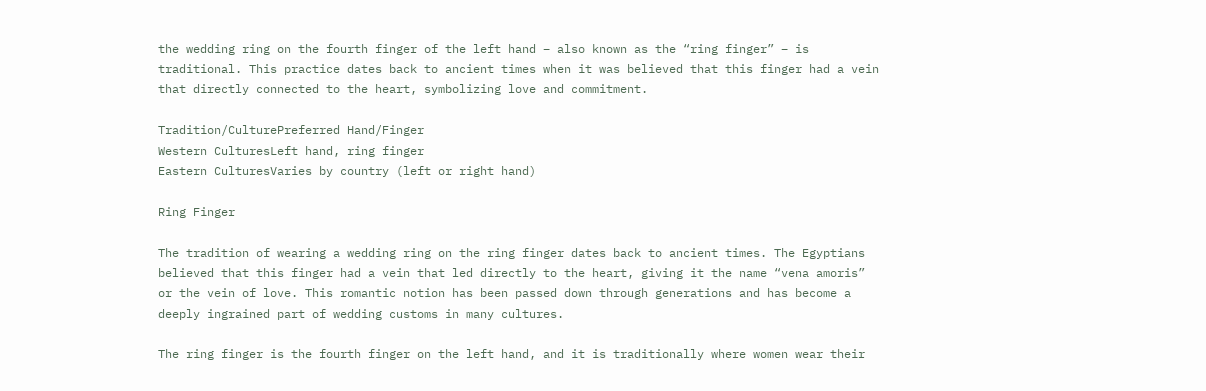the wedding ring on the fourth finger of the left hand – also known as the “ring finger” – is traditional. This practice dates back to ancient times when it was believed that this finger had a vein that directly connected to the heart, symbolizing love and commitment.

Tradition/CulturePreferred Hand/Finger
Western CulturesLeft hand, ring finger
Eastern CulturesVaries by country (left or right hand)

Ring Finger

The tradition of wearing a wedding ring on the ring finger dates back to ancient times. The Egyptians believed that this finger had a vein that led directly to the heart, giving it the name “vena amoris” or the vein of love. This romantic notion has been passed down through generations and has become a deeply ingrained part of wedding customs in many cultures.

The ring finger is the fourth finger on the left hand, and it is traditionally where women wear their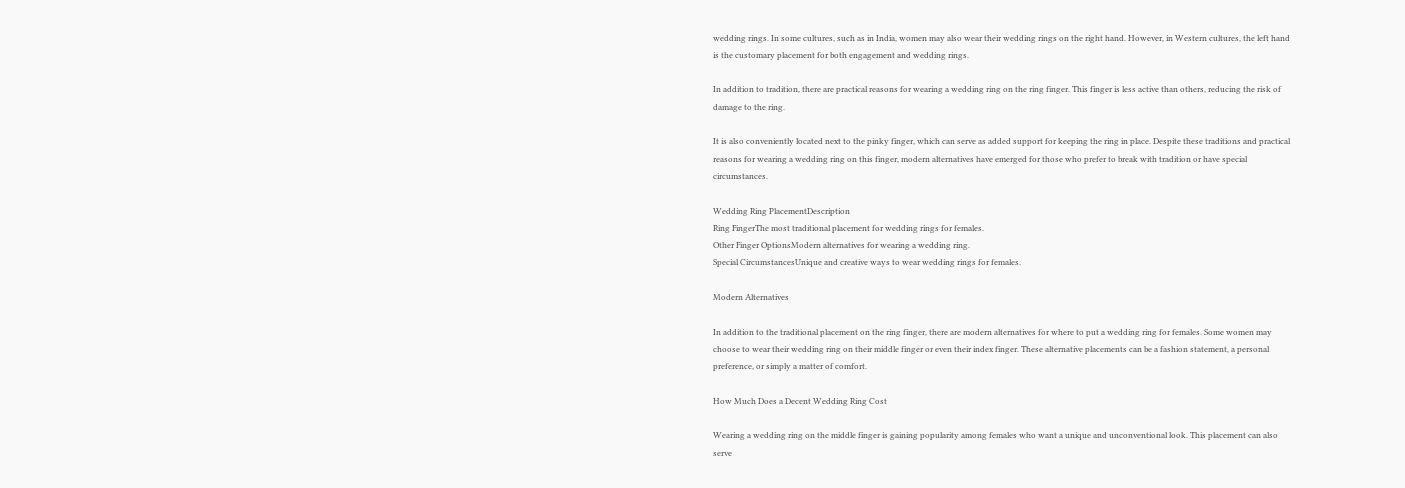wedding rings. In some cultures, such as in India, women may also wear their wedding rings on the right hand. However, in Western cultures, the left hand is the customary placement for both engagement and wedding rings.

In addition to tradition, there are practical reasons for wearing a wedding ring on the ring finger. This finger is less active than others, reducing the risk of damage to the ring.

It is also conveniently located next to the pinky finger, which can serve as added support for keeping the ring in place. Despite these traditions and practical reasons for wearing a wedding ring on this finger, modern alternatives have emerged for those who prefer to break with tradition or have special circumstances.

Wedding Ring PlacementDescription
Ring FingerThe most traditional placement for wedding rings for females.
Other Finger OptionsModern alternatives for wearing a wedding ring.
Special CircumstancesUnique and creative ways to wear wedding rings for females.

Modern Alternatives

In addition to the traditional placement on the ring finger, there are modern alternatives for where to put a wedding ring for females. Some women may choose to wear their wedding ring on their middle finger or even their index finger. These alternative placements can be a fashion statement, a personal preference, or simply a matter of comfort.

How Much Does a Decent Wedding Ring Cost

Wearing a wedding ring on the middle finger is gaining popularity among females who want a unique and unconventional look. This placement can also serve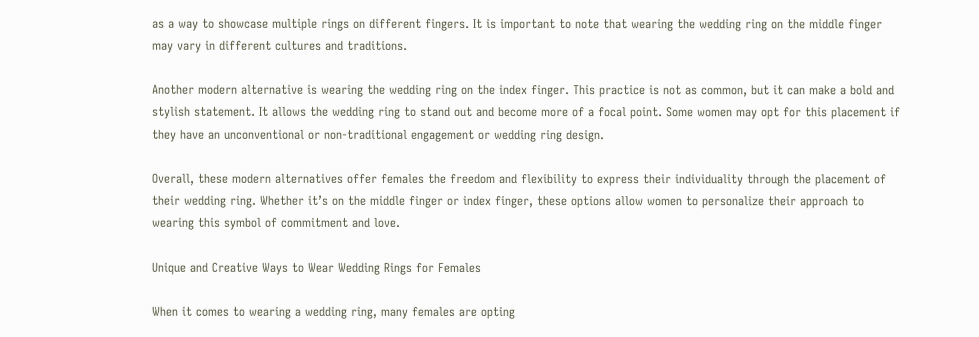as a way to showcase multiple rings on different fingers. It is important to note that wearing the wedding ring on the middle finger may vary in different cultures and traditions.

Another modern alternative is wearing the wedding ring on the index finger. This practice is not as common, but it can make a bold and stylish statement. It allows the wedding ring to stand out and become more of a focal point. Some women may opt for this placement if they have an unconventional or non-traditional engagement or wedding ring design.

Overall, these modern alternatives offer females the freedom and flexibility to express their individuality through the placement of their wedding ring. Whether it’s on the middle finger or index finger, these options allow women to personalize their approach to wearing this symbol of commitment and love.

Unique and Creative Ways to Wear Wedding Rings for Females

When it comes to wearing a wedding ring, many females are opting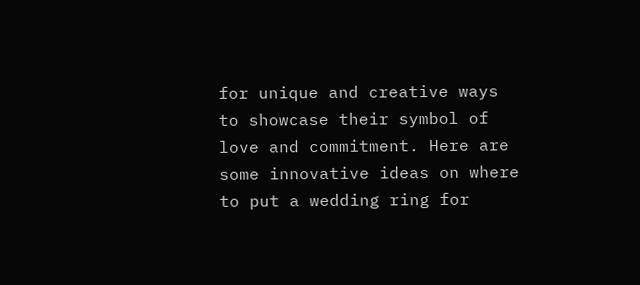for unique and creative ways to showcase their symbol of love and commitment. Here are some innovative ideas on where to put a wedding ring for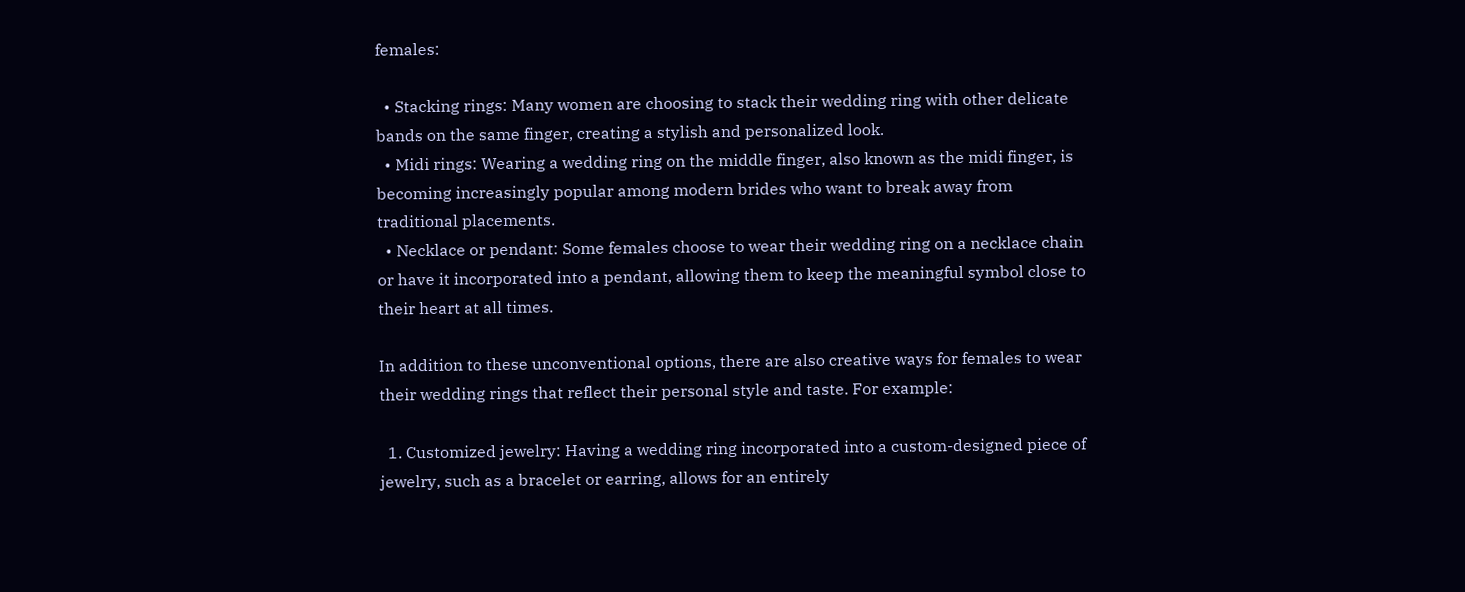females:

  • Stacking rings: Many women are choosing to stack their wedding ring with other delicate bands on the same finger, creating a stylish and personalized look.
  • Midi rings: Wearing a wedding ring on the middle finger, also known as the midi finger, is becoming increasingly popular among modern brides who want to break away from traditional placements.
  • Necklace or pendant: Some females choose to wear their wedding ring on a necklace chain or have it incorporated into a pendant, allowing them to keep the meaningful symbol close to their heart at all times.

In addition to these unconventional options, there are also creative ways for females to wear their wedding rings that reflect their personal style and taste. For example:

  1. Customized jewelry: Having a wedding ring incorporated into a custom-designed piece of jewelry, such as a bracelet or earring, allows for an entirely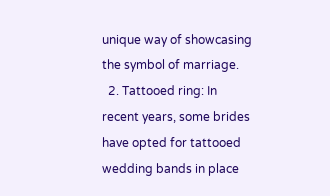unique way of showcasing the symbol of marriage.
  2. Tattooed ring: In recent years, some brides have opted for tattooed wedding bands in place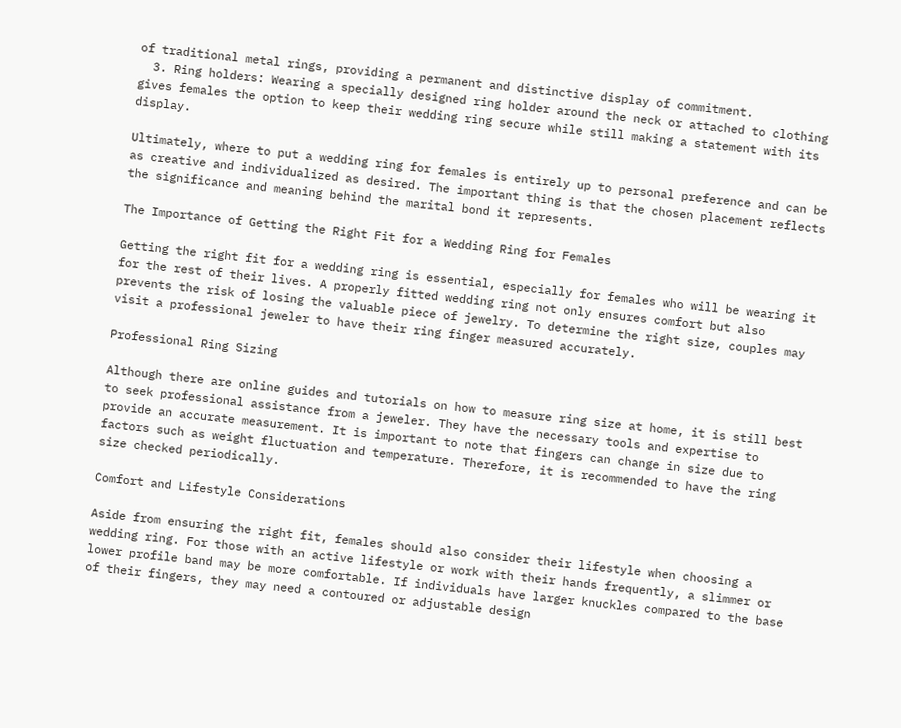of traditional metal rings, providing a permanent and distinctive display of commitment.
  3. Ring holders: Wearing a specially designed ring holder around the neck or attached to clothing gives females the option to keep their wedding ring secure while still making a statement with its display.

Ultimately, where to put a wedding ring for females is entirely up to personal preference and can be as creative and individualized as desired. The important thing is that the chosen placement reflects the significance and meaning behind the marital bond it represents.

The Importance of Getting the Right Fit for a Wedding Ring for Females

Getting the right fit for a wedding ring is essential, especially for females who will be wearing it for the rest of their lives. A properly fitted wedding ring not only ensures comfort but also prevents the risk of losing the valuable piece of jewelry. To determine the right size, couples may visit a professional jeweler to have their ring finger measured accurately.

Professional Ring Sizing

Although there are online guides and tutorials on how to measure ring size at home, it is still best to seek professional assistance from a jeweler. They have the necessary tools and expertise to provide an accurate measurement. It is important to note that fingers can change in size due to factors such as weight fluctuation and temperature. Therefore, it is recommended to have the ring size checked periodically.

Comfort and Lifestyle Considerations

Aside from ensuring the right fit, females should also consider their lifestyle when choosing a wedding ring. For those with an active lifestyle or work with their hands frequently, a slimmer or lower profile band may be more comfortable. If individuals have larger knuckles compared to the base of their fingers, they may need a contoured or adjustable design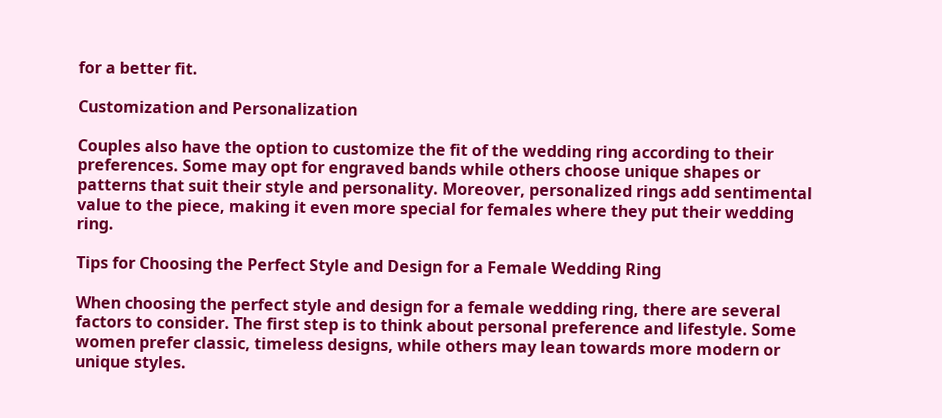for a better fit.

Customization and Personalization

Couples also have the option to customize the fit of the wedding ring according to their preferences. Some may opt for engraved bands while others choose unique shapes or patterns that suit their style and personality. Moreover, personalized rings add sentimental value to the piece, making it even more special for females where they put their wedding ring.

Tips for Choosing the Perfect Style and Design for a Female Wedding Ring

When choosing the perfect style and design for a female wedding ring, there are several factors to consider. The first step is to think about personal preference and lifestyle. Some women prefer classic, timeless designs, while others may lean towards more modern or unique styles.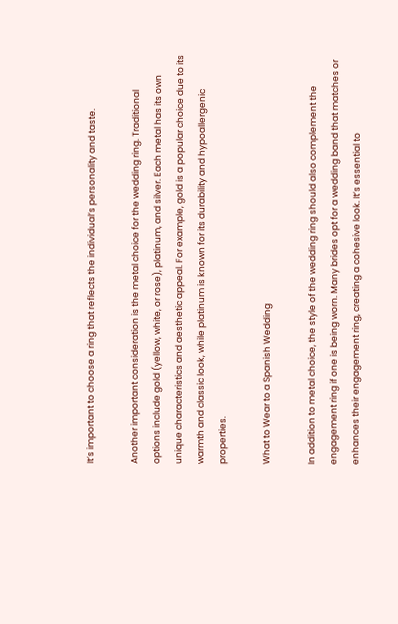It’s important to choose a ring that reflects the individual’s personality and taste.

Another important consideration is the metal choice for the wedding ring. Traditional options include gold (yellow, white, or rose), platinum, and silver. Each metal has its own unique characteristics and aesthetic appeal. For example, gold is a popular choice due to its warmth and classic look, while platinum is known for its durability and hypoallergenic properties.

What to Wear to a Spanish Wedding

In addition to metal choice, the style of the wedding ring should also complement the engagement ring if one is being worn. Many brides opt for a wedding band that matches or enhances their engagement ring, creating a cohesive look. It’s essential to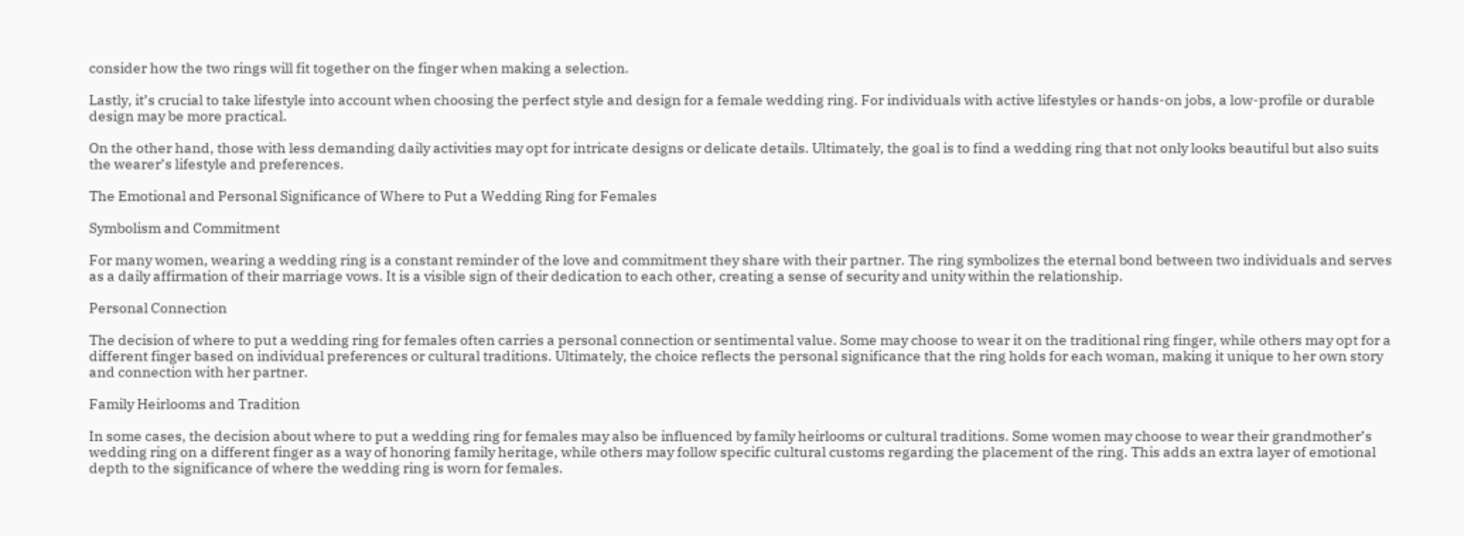consider how the two rings will fit together on the finger when making a selection.

Lastly, it’s crucial to take lifestyle into account when choosing the perfect style and design for a female wedding ring. For individuals with active lifestyles or hands-on jobs, a low-profile or durable design may be more practical.

On the other hand, those with less demanding daily activities may opt for intricate designs or delicate details. Ultimately, the goal is to find a wedding ring that not only looks beautiful but also suits the wearer’s lifestyle and preferences.

The Emotional and Personal Significance of Where to Put a Wedding Ring for Females

Symbolism and Commitment

For many women, wearing a wedding ring is a constant reminder of the love and commitment they share with their partner. The ring symbolizes the eternal bond between two individuals and serves as a daily affirmation of their marriage vows. It is a visible sign of their dedication to each other, creating a sense of security and unity within the relationship.

Personal Connection

The decision of where to put a wedding ring for females often carries a personal connection or sentimental value. Some may choose to wear it on the traditional ring finger, while others may opt for a different finger based on individual preferences or cultural traditions. Ultimately, the choice reflects the personal significance that the ring holds for each woman, making it unique to her own story and connection with her partner.

Family Heirlooms and Tradition

In some cases, the decision about where to put a wedding ring for females may also be influenced by family heirlooms or cultural traditions. Some women may choose to wear their grandmother’s wedding ring on a different finger as a way of honoring family heritage, while others may follow specific cultural customs regarding the placement of the ring. This adds an extra layer of emotional depth to the significance of where the wedding ring is worn for females.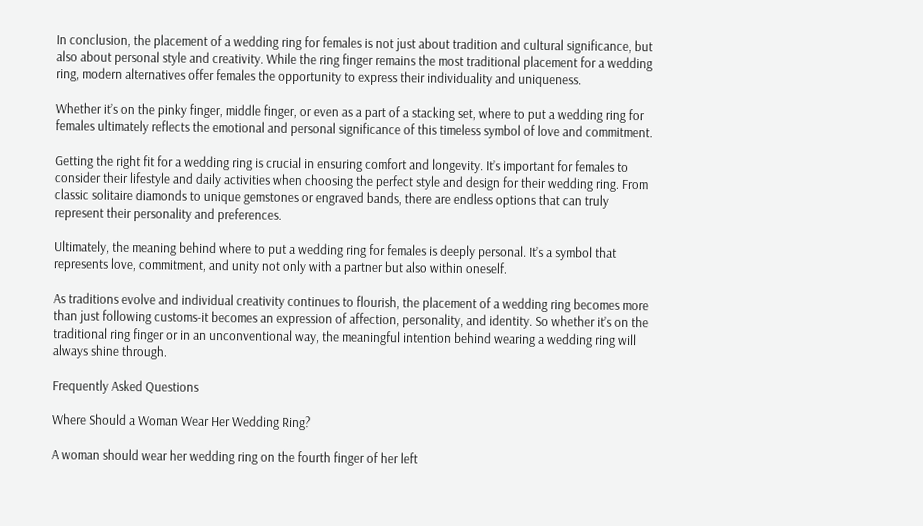In conclusion, the placement of a wedding ring for females is not just about tradition and cultural significance, but also about personal style and creativity. While the ring finger remains the most traditional placement for a wedding ring, modern alternatives offer females the opportunity to express their individuality and uniqueness.

Whether it’s on the pinky finger, middle finger, or even as a part of a stacking set, where to put a wedding ring for females ultimately reflects the emotional and personal significance of this timeless symbol of love and commitment.

Getting the right fit for a wedding ring is crucial in ensuring comfort and longevity. It’s important for females to consider their lifestyle and daily activities when choosing the perfect style and design for their wedding ring. From classic solitaire diamonds to unique gemstones or engraved bands, there are endless options that can truly represent their personality and preferences.

Ultimately, the meaning behind where to put a wedding ring for females is deeply personal. It’s a symbol that represents love, commitment, and unity not only with a partner but also within oneself.

As traditions evolve and individual creativity continues to flourish, the placement of a wedding ring becomes more than just following customs-it becomes an expression of affection, personality, and identity. So whether it’s on the traditional ring finger or in an unconventional way, the meaningful intention behind wearing a wedding ring will always shine through.

Frequently Asked Questions

Where Should a Woman Wear Her Wedding Ring?

A woman should wear her wedding ring on the fourth finger of her left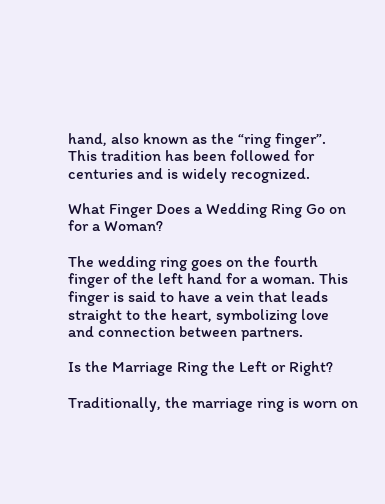hand, also known as the “ring finger”. This tradition has been followed for centuries and is widely recognized.

What Finger Does a Wedding Ring Go on for a Woman?

The wedding ring goes on the fourth finger of the left hand for a woman. This finger is said to have a vein that leads straight to the heart, symbolizing love and connection between partners.

Is the Marriage Ring the Left or Right?

Traditionally, the marriage ring is worn on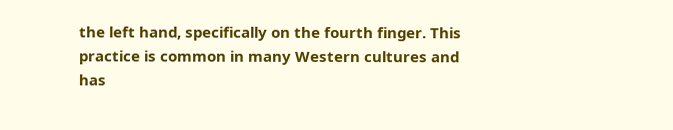the left hand, specifically on the fourth finger. This practice is common in many Western cultures and has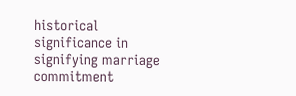historical significance in signifying marriage commitment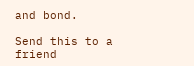and bond.

Send this to a friend